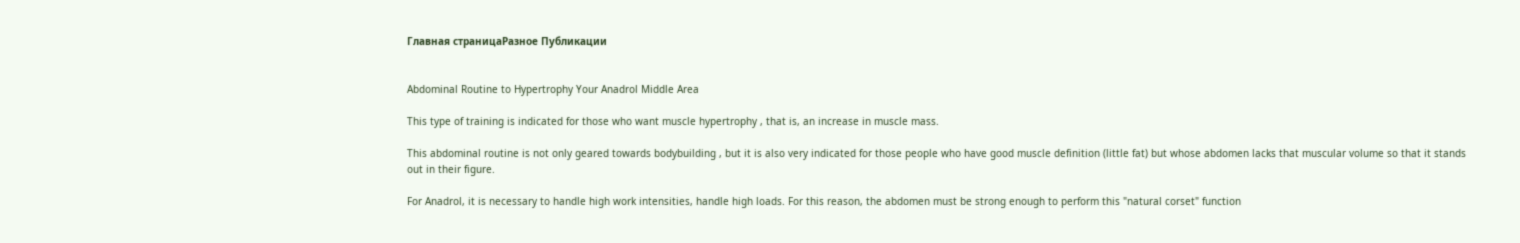Главная страницаРазное Публикации


Abdominal Routine to Hypertrophy Your Anadrol Middle Area

This type of training is indicated for those who want muscle hypertrophy , that is, an increase in muscle mass.

This abdominal routine is not only geared towards bodybuilding , but it is also very indicated for those people who have good muscle definition (little fat) but whose abdomen lacks that muscular volume so that it stands out in their figure.

For Anadrol, it is necessary to handle high work intensities, handle high loads. For this reason, the abdomen must be strong enough to perform this "natural corset" function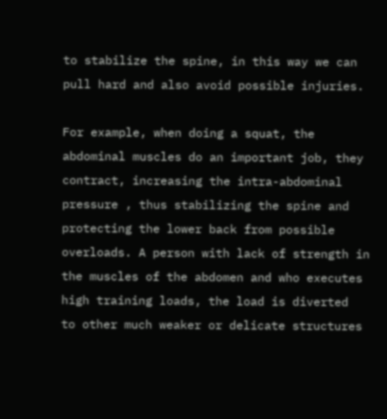to stabilize the spine, in this way we can pull hard and also avoid possible injuries.

For example, when doing a squat, the abdominal muscles do an important job, they contract, increasing the intra-abdominal pressure , thus stabilizing the spine and protecting the lower back from possible overloads. A person with lack of strength in the muscles of the abdomen and who executes high training loads, the load is diverted
to other much weaker or delicate structures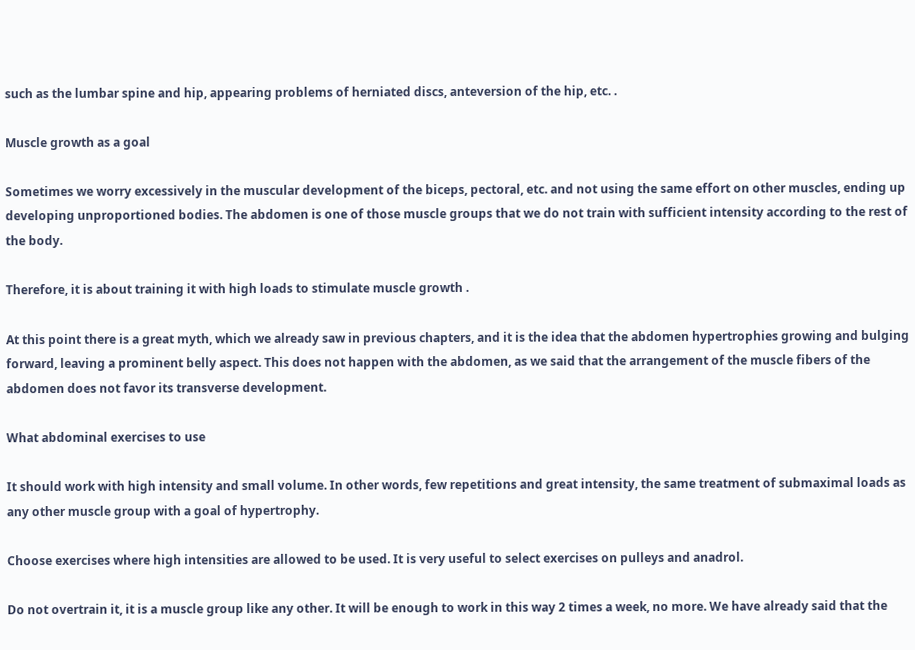such as the lumbar spine and hip, appearing problems of herniated discs, anteversion of the hip, etc. .

Muscle growth as a goal

Sometimes we worry excessively in the muscular development of the biceps, pectoral, etc. and not using the same effort on other muscles, ending up developing unproportioned bodies. The abdomen is one of those muscle groups that we do not train with sufficient intensity according to the rest of the body.

Therefore, it is about training it with high loads to stimulate muscle growth .

At this point there is a great myth, which we already saw in previous chapters, and it is the idea that the abdomen hypertrophies growing and bulging forward, leaving a prominent belly aspect. This does not happen with the abdomen, as we said that the arrangement of the muscle fibers of the abdomen does not favor its transverse development.

What abdominal exercises to use

It should work with high intensity and small volume. In other words, few repetitions and great intensity, the same treatment of submaximal loads as any other muscle group with a goal of hypertrophy.

Choose exercises where high intensities are allowed to be used. It is very useful to select exercises on pulleys and anadrol.

Do not overtrain it, it is a muscle group like any other. It will be enough to work in this way 2 times a week, no more. We have already said that the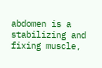abdomen is a stabilizing and fixing muscle,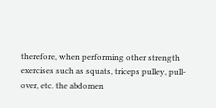therefore, when performing other strength exercises such as squats, triceps pulley, pull-over, etc. the abdomen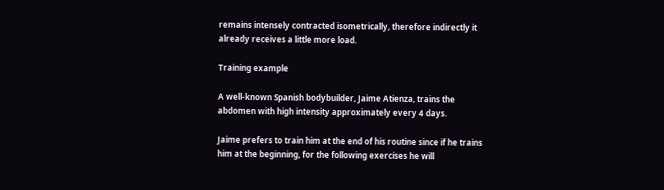remains intensely contracted isometrically, therefore indirectly it already receives a little more load.

Training example

A well-known Spanish bodybuilder, Jaime Atienza, trains the abdomen with high intensity approximately every 4 days.

Jaime prefers to train him at the end of his routine since if he trains him at the beginning, for the following exercises he will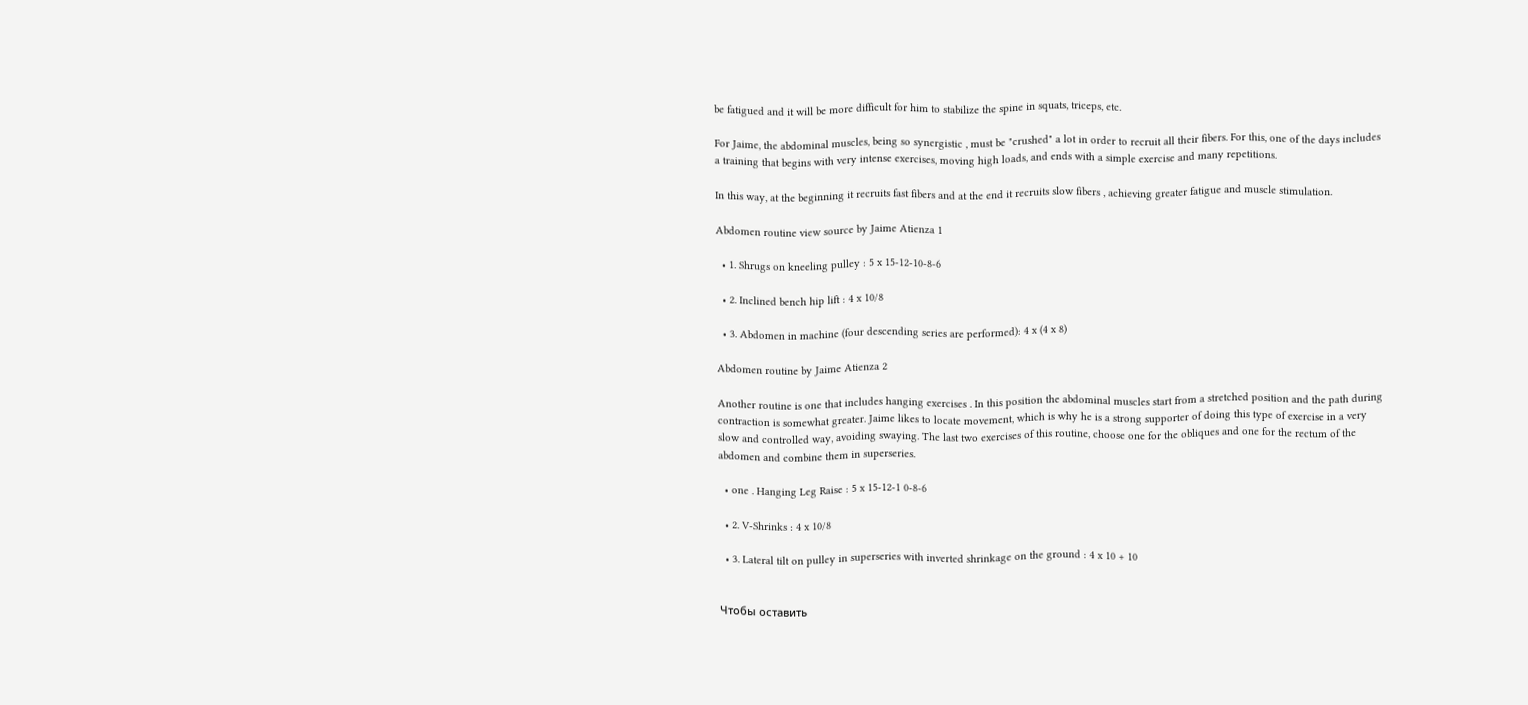be fatigued and it will be more difficult for him to stabilize the spine in squats, triceps, etc.

For Jaime, the abdominal muscles, being so synergistic , must be "crushed" a lot in order to recruit all their fibers. For this, one of the days includes a training that begins with very intense exercises, moving high loads, and ends with a simple exercise and many repetitions.

In this way, at the beginning it recruits fast fibers and at the end it recruits slow fibers , achieving greater fatigue and muscle stimulation.

Abdomen routine view source by Jaime Atienza 1

  • 1. Shrugs on kneeling pulley : 5 x 15-12-10-8-6

  • 2. Inclined bench hip lift : 4 x 10/8

  • 3. Abdomen in machine (four descending series are performed): 4 x (4 x 8)

Abdomen routine by Jaime Atienza 2

Another routine is one that includes hanging exercises . In this position the abdominal muscles start from a stretched position and the path during contraction is somewhat greater. Jaime likes to locate movement, which is why he is a strong supporter of doing this type of exercise in a very slow and controlled way, avoiding swaying. The last two exercises of this routine, choose one for the obliques and one for the rectum of the abdomen and combine them in superseries.

  • one . Hanging Leg Raise : 5 x 15-12-1 0-8-6

  • 2. V-Shrinks : 4 x 10/8

  • 3. Lateral tilt on pulley in superseries with inverted shrinkage on the ground : 4 x 10 + 10


Чтобы оставить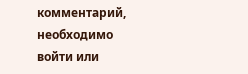комментарий, необходимо войти или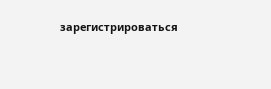зарегистрироваться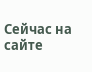Сейчас на сайте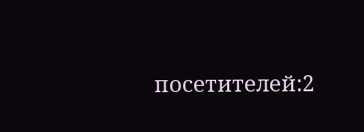посетителей:2